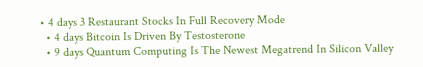• 4 days 3 Restaurant Stocks In Full Recovery Mode
  • 4 days Bitcoin Is Driven By Testosterone
  • 9 days Quantum Computing Is The Newest Megatrend In Silicon Valley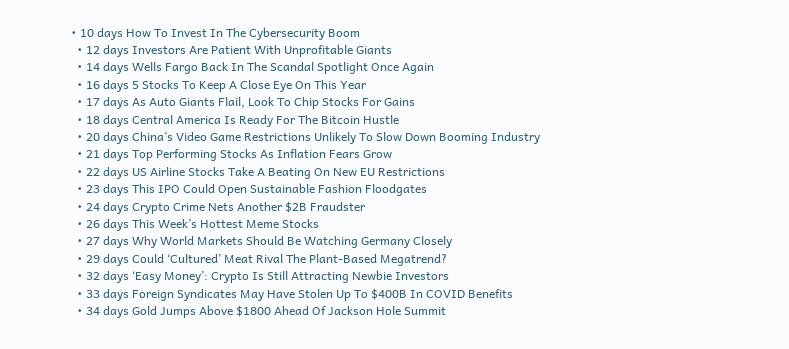• 10 days How To Invest In The Cybersecurity Boom
  • 12 days Investors Are Patient With Unprofitable Giants
  • 14 days Wells Fargo Back In The Scandal Spotlight Once Again
  • 16 days 5 Stocks To Keep A Close Eye On This Year
  • 17 days As Auto Giants Flail, Look To Chip Stocks For Gains
  • 18 days Central America Is Ready For The Bitcoin Hustle
  • 20 days China’s Video Game Restrictions Unlikely To Slow Down Booming Industry
  • 21 days Top Performing Stocks As Inflation Fears Grow
  • 22 days US Airline Stocks Take A Beating On New EU Restrictions
  • 23 days This IPO Could Open Sustainable Fashion Floodgates
  • 24 days Crypto Crime Nets Another $2B Fraudster
  • 26 days This Week’s Hottest Meme Stocks
  • 27 days Why World Markets Should Be Watching Germany Closely
  • 29 days Could ‘Cultured’ Meat Rival The Plant-Based Megatrend?
  • 32 days ‘Easy Money’: Crypto Is Still Attracting Newbie Investors
  • 33 days Foreign Syndicates May Have Stolen Up To $400B In COVID Benefits
  • 34 days Gold Jumps Above $1800 Ahead Of Jackson Hole Summit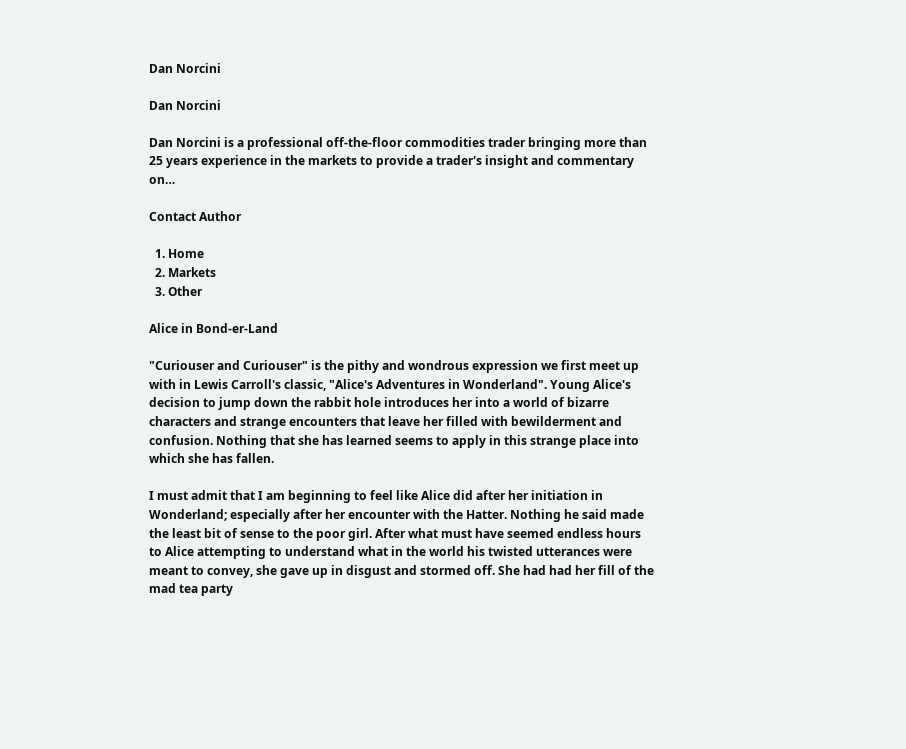Dan Norcini

Dan Norcini

Dan Norcini is a professional off-the-floor commodities trader bringing more than 25 years experience in the markets to provide a trader's insight and commentary on…

Contact Author

  1. Home
  2. Markets
  3. Other

Alice in Bond-er-Land

"Curiouser and Curiouser" is the pithy and wondrous expression we first meet up with in Lewis Carroll's classic, "Alice's Adventures in Wonderland". Young Alice's decision to jump down the rabbit hole introduces her into a world of bizarre characters and strange encounters that leave her filled with bewilderment and confusion. Nothing that she has learned seems to apply in this strange place into which she has fallen.

I must admit that I am beginning to feel like Alice did after her initiation in Wonderland; especially after her encounter with the Hatter. Nothing he said made the least bit of sense to the poor girl. After what must have seemed endless hours to Alice attempting to understand what in the world his twisted utterances were meant to convey, she gave up in disgust and stormed off. She had had her fill of the mad tea party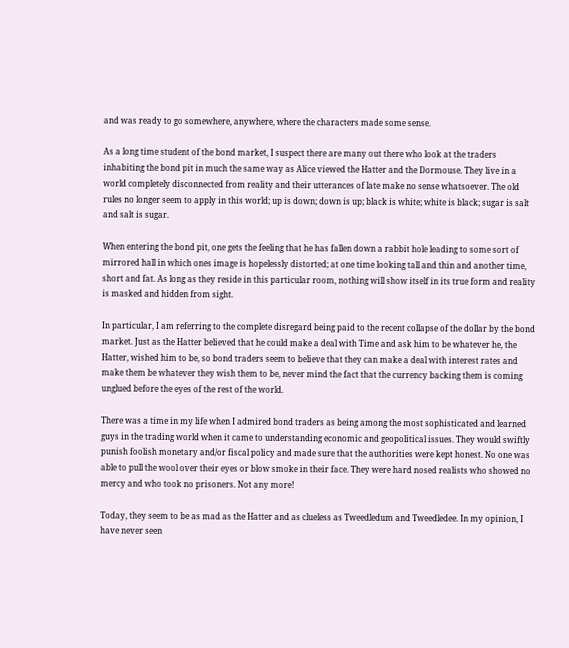and was ready to go somewhere, anywhere, where the characters made some sense.

As a long time student of the bond market, I suspect there are many out there who look at the traders inhabiting the bond pit in much the same way as Alice viewed the Hatter and the Dormouse. They live in a world completely disconnected from reality and their utterances of late make no sense whatsoever. The old rules no longer seem to apply in this world; up is down; down is up; black is white; white is black; sugar is salt and salt is sugar.

When entering the bond pit, one gets the feeling that he has fallen down a rabbit hole leading to some sort of mirrored hall in which ones image is hopelessly distorted; at one time looking tall and thin and another time, short and fat. As long as they reside in this particular room, nothing will show itself in its true form and reality is masked and hidden from sight.

In particular, I am referring to the complete disregard being paid to the recent collapse of the dollar by the bond market. Just as the Hatter believed that he could make a deal with Time and ask him to be whatever he, the Hatter, wished him to be, so bond traders seem to believe that they can make a deal with interest rates and make them be whatever they wish them to be, never mind the fact that the currency backing them is coming unglued before the eyes of the rest of the world.

There was a time in my life when I admired bond traders as being among the most sophisticated and learned guys in the trading world when it came to understanding economic and geopolitical issues. They would swiftly punish foolish monetary and/or fiscal policy and made sure that the authorities were kept honest. No one was able to pull the wool over their eyes or blow smoke in their face. They were hard nosed realists who showed no mercy and who took no prisoners. Not any more!

Today, they seem to be as mad as the Hatter and as clueless as Tweedledum and Tweedledee. In my opinion, I have never seen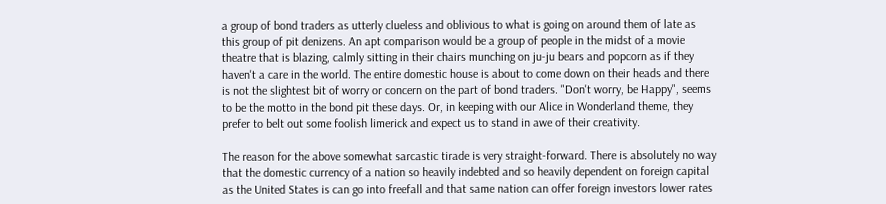a group of bond traders as utterly clueless and oblivious to what is going on around them of late as this group of pit denizens. An apt comparison would be a group of people in the midst of a movie theatre that is blazing, calmly sitting in their chairs munching on ju-ju bears and popcorn as if they haven't a care in the world. The entire domestic house is about to come down on their heads and there is not the slightest bit of worry or concern on the part of bond traders. "Don't worry, be Happy", seems to be the motto in the bond pit these days. Or, in keeping with our Alice in Wonderland theme, they prefer to belt out some foolish limerick and expect us to stand in awe of their creativity.

The reason for the above somewhat sarcastic tirade is very straight-forward. There is absolutely no way that the domestic currency of a nation so heavily indebted and so heavily dependent on foreign capital as the United States is can go into freefall and that same nation can offer foreign investors lower rates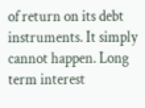of return on its debt instruments. It simply cannot happen. Long term interest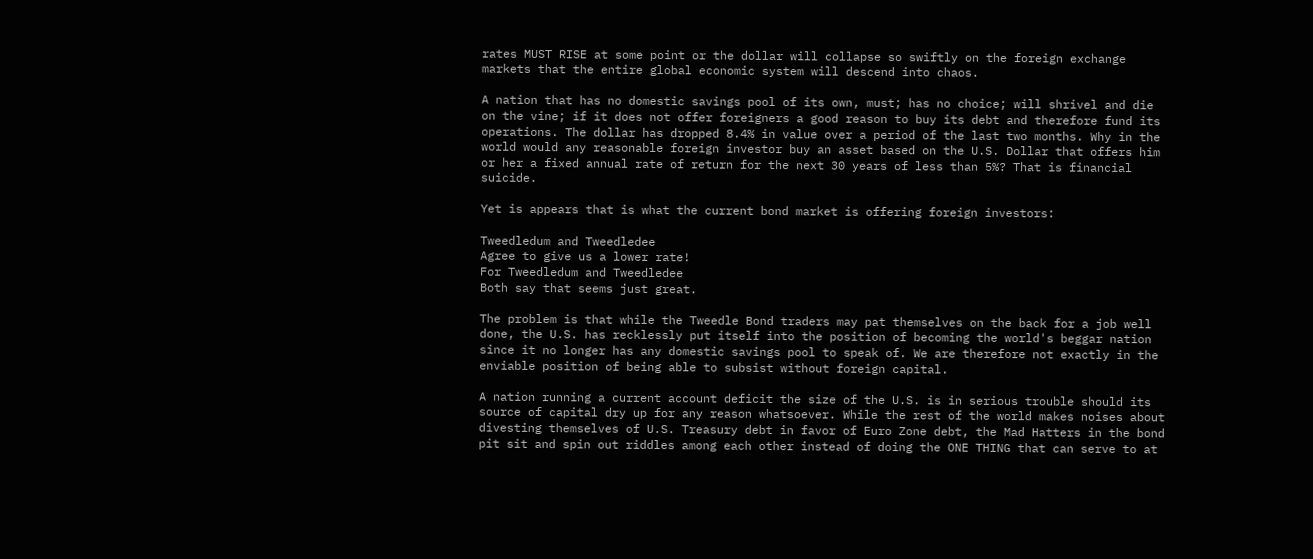rates MUST RISE at some point or the dollar will collapse so swiftly on the foreign exchange markets that the entire global economic system will descend into chaos.

A nation that has no domestic savings pool of its own, must; has no choice; will shrivel and die on the vine; if it does not offer foreigners a good reason to buy its debt and therefore fund its operations. The dollar has dropped 8.4% in value over a period of the last two months. Why in the world would any reasonable foreign investor buy an asset based on the U.S. Dollar that offers him or her a fixed annual rate of return for the next 30 years of less than 5%? That is financial suicide.

Yet is appears that is what the current bond market is offering foreign investors:

Tweedledum and Tweedledee
Agree to give us a lower rate!
For Tweedledum and Tweedledee
Both say that seems just great.

The problem is that while the Tweedle Bond traders may pat themselves on the back for a job well done, the U.S. has recklessly put itself into the position of becoming the world's beggar nation since it no longer has any domestic savings pool to speak of. We are therefore not exactly in the enviable position of being able to subsist without foreign capital.

A nation running a current account deficit the size of the U.S. is in serious trouble should its source of capital dry up for any reason whatsoever. While the rest of the world makes noises about divesting themselves of U.S. Treasury debt in favor of Euro Zone debt, the Mad Hatters in the bond pit sit and spin out riddles among each other instead of doing the ONE THING that can serve to at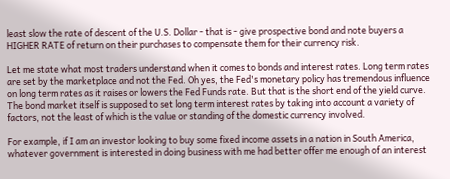least slow the rate of descent of the U.S. Dollar - that is - give prospective bond and note buyers a HIGHER RATE of return on their purchases to compensate them for their currency risk.

Let me state what most traders understand when it comes to bonds and interest rates. Long term rates are set by the marketplace and not the Fed. Oh yes, the Fed's monetary policy has tremendous influence on long term rates as it raises or lowers the Fed Funds rate. But that is the short end of the yield curve. The bond market itself is supposed to set long term interest rates by taking into account a variety of factors, not the least of which is the value or standing of the domestic currency involved.

For example, if I am an investor looking to buy some fixed income assets in a nation in South America, whatever government is interested in doing business with me had better offer me enough of an interest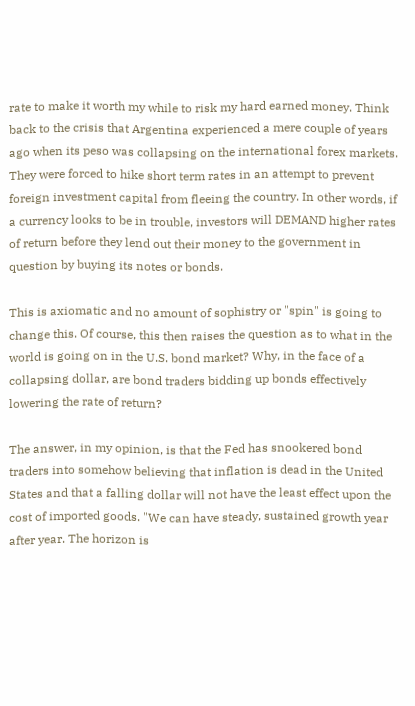rate to make it worth my while to risk my hard earned money. Think back to the crisis that Argentina experienced a mere couple of years ago when its peso was collapsing on the international forex markets. They were forced to hike short term rates in an attempt to prevent foreign investment capital from fleeing the country. In other words, if a currency looks to be in trouble, investors will DEMAND higher rates of return before they lend out their money to the government in question by buying its notes or bonds.

This is axiomatic and no amount of sophistry or "spin" is going to change this. Of course, this then raises the question as to what in the world is going on in the U.S. bond market? Why, in the face of a collapsing dollar, are bond traders bidding up bonds effectively lowering the rate of return?

The answer, in my opinion, is that the Fed has snookered bond traders into somehow believing that inflation is dead in the United States and that a falling dollar will not have the least effect upon the cost of imported goods. "We can have steady, sustained growth year after year. The horizon is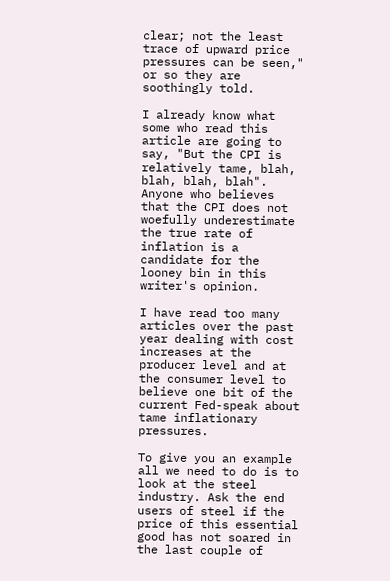clear; not the least trace of upward price pressures can be seen," or so they are soothingly told.

I already know what some who read this article are going to say, "But the CPI is relatively tame, blah, blah, blah, blah". Anyone who believes that the CPI does not woefully underestimate the true rate of inflation is a candidate for the looney bin in this writer's opinion.

I have read too many articles over the past year dealing with cost increases at the producer level and at the consumer level to believe one bit of the current Fed-speak about tame inflationary pressures.

To give you an example all we need to do is to look at the steel industry. Ask the end users of steel if the price of this essential good has not soared in the last couple of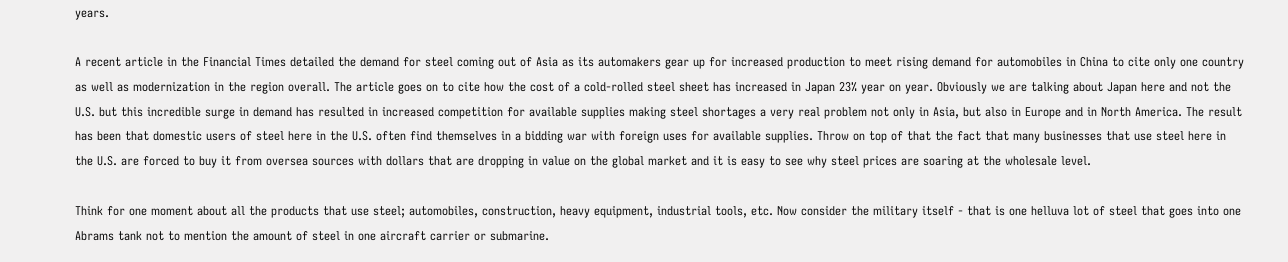years.

A recent article in the Financial Times detailed the demand for steel coming out of Asia as its automakers gear up for increased production to meet rising demand for automobiles in China to cite only one country as well as modernization in the region overall. The article goes on to cite how the cost of a cold-rolled steel sheet has increased in Japan 23% year on year. Obviously we are talking about Japan here and not the U.S. but this incredible surge in demand has resulted in increased competition for available supplies making steel shortages a very real problem not only in Asia, but also in Europe and in North America. The result has been that domestic users of steel here in the U.S. often find themselves in a bidding war with foreign uses for available supplies. Throw on top of that the fact that many businesses that use steel here in the U.S. are forced to buy it from oversea sources with dollars that are dropping in value on the global market and it is easy to see why steel prices are soaring at the wholesale level.

Think for one moment about all the products that use steel; automobiles, construction, heavy equipment, industrial tools, etc. Now consider the military itself - that is one helluva lot of steel that goes into one Abrams tank not to mention the amount of steel in one aircraft carrier or submarine.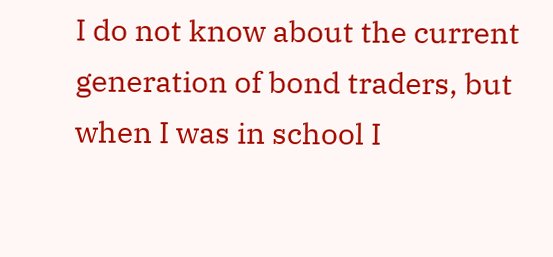I do not know about the current generation of bond traders, but when I was in school I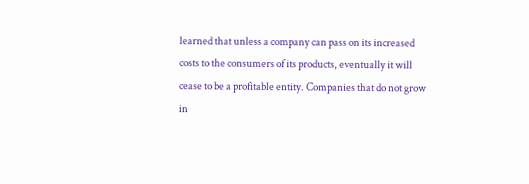learned that unless a company can pass on its increased costs to the consumers of its products, eventually it will cease to be a profitable entity. Companies that do not grow in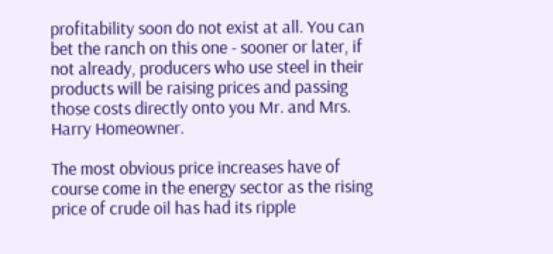profitability soon do not exist at all. You can bet the ranch on this one - sooner or later, if not already, producers who use steel in their products will be raising prices and passing those costs directly onto you Mr. and Mrs. Harry Homeowner.

The most obvious price increases have of course come in the energy sector as the rising price of crude oil has had its ripple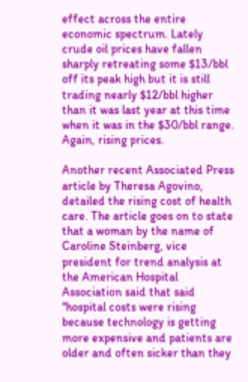effect across the entire economic spectrum. Lately crude oil prices have fallen sharply retreating some $13/bbl off its peak high but it is still trading nearly $12/bbl higher than it was last year at this time when it was in the $30/bbl range. Again, rising prices.

Another recent Associated Press article by Theresa Agovino, detailed the rising cost of health care. The article goes on to state that a woman by the name of Caroline Steinberg, vice president for trend analysis at the American Hospital Association said that said "hospital costs were rising because technology is getting more expensive and patients are older and often sicker than they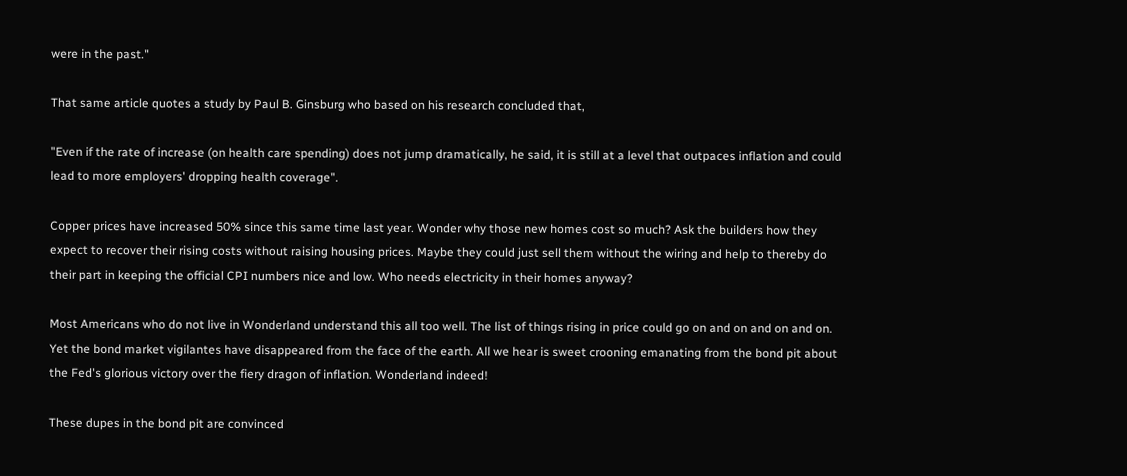were in the past."

That same article quotes a study by Paul B. Ginsburg who based on his research concluded that,

"Even if the rate of increase (on health care spending) does not jump dramatically, he said, it is still at a level that outpaces inflation and could lead to more employers' dropping health coverage".

Copper prices have increased 50% since this same time last year. Wonder why those new homes cost so much? Ask the builders how they expect to recover their rising costs without raising housing prices. Maybe they could just sell them without the wiring and help to thereby do their part in keeping the official CPI numbers nice and low. Who needs electricity in their homes anyway?

Most Americans who do not live in Wonderland understand this all too well. The list of things rising in price could go on and on and on and on. Yet the bond market vigilantes have disappeared from the face of the earth. All we hear is sweet crooning emanating from the bond pit about the Fed's glorious victory over the fiery dragon of inflation. Wonderland indeed!

These dupes in the bond pit are convinced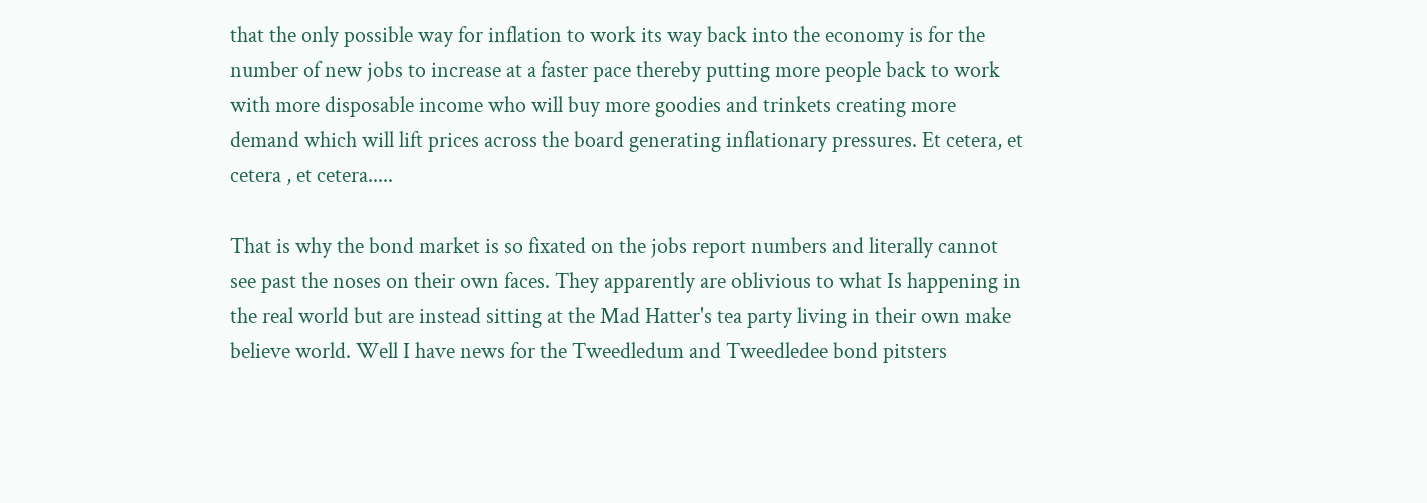that the only possible way for inflation to work its way back into the economy is for the number of new jobs to increase at a faster pace thereby putting more people back to work with more disposable income who will buy more goodies and trinkets creating more demand which will lift prices across the board generating inflationary pressures. Et cetera, et cetera , et cetera.....

That is why the bond market is so fixated on the jobs report numbers and literally cannot see past the noses on their own faces. They apparently are oblivious to what Is happening in the real world but are instead sitting at the Mad Hatter's tea party living in their own make believe world. Well I have news for the Tweedledum and Tweedledee bond pitsters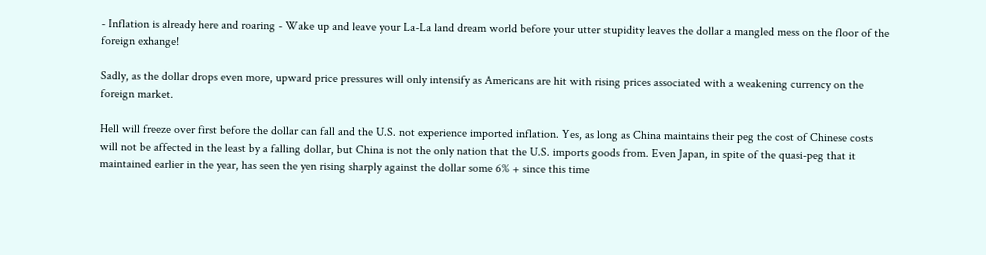- Inflation is already here and roaring - Wake up and leave your La-La land dream world before your utter stupidity leaves the dollar a mangled mess on the floor of the foreign exhange!

Sadly, as the dollar drops even more, upward price pressures will only intensify as Americans are hit with rising prices associated with a weakening currency on the foreign market.

Hell will freeze over first before the dollar can fall and the U.S. not experience imported inflation. Yes, as long as China maintains their peg the cost of Chinese costs will not be affected in the least by a falling dollar, but China is not the only nation that the U.S. imports goods from. Even Japan, in spite of the quasi-peg that it maintained earlier in the year, has seen the yen rising sharply against the dollar some 6% + since this time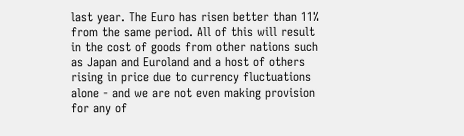last year. The Euro has risen better than 11% from the same period. All of this will result in the cost of goods from other nations such as Japan and Euroland and a host of others rising in price due to currency fluctuations alone - and we are not even making provision for any of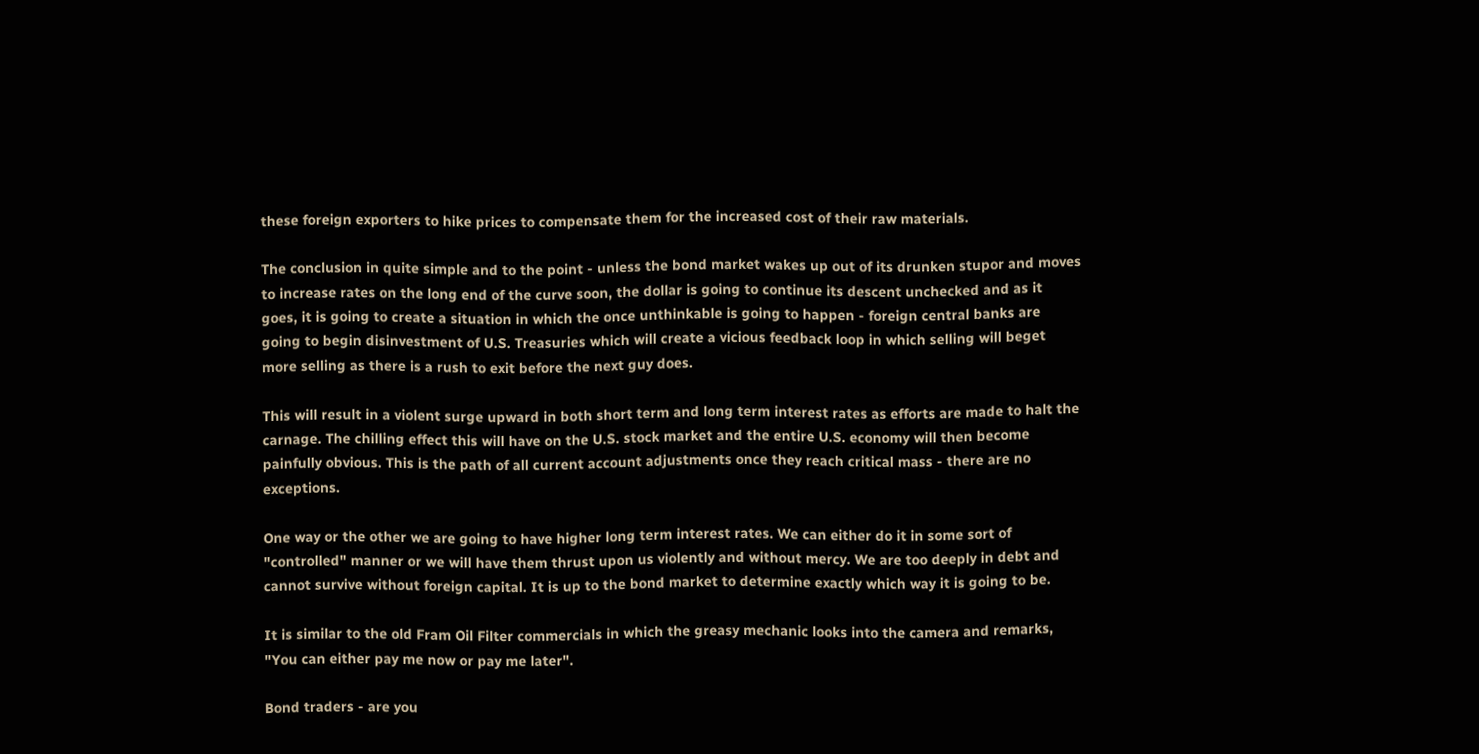these foreign exporters to hike prices to compensate them for the increased cost of their raw materials.

The conclusion in quite simple and to the point - unless the bond market wakes up out of its drunken stupor and moves to increase rates on the long end of the curve soon, the dollar is going to continue its descent unchecked and as it goes, it is going to create a situation in which the once unthinkable is going to happen - foreign central banks are going to begin disinvestment of U.S. Treasuries which will create a vicious feedback loop in which selling will beget more selling as there is a rush to exit before the next guy does.

This will result in a violent surge upward in both short term and long term interest rates as efforts are made to halt the carnage. The chilling effect this will have on the U.S. stock market and the entire U.S. economy will then become painfully obvious. This is the path of all current account adjustments once they reach critical mass - there are no exceptions.

One way or the other we are going to have higher long term interest rates. We can either do it in some sort of "controlled" manner or we will have them thrust upon us violently and without mercy. We are too deeply in debt and cannot survive without foreign capital. It is up to the bond market to determine exactly which way it is going to be.

It is similar to the old Fram Oil Filter commercials in which the greasy mechanic looks into the camera and remarks, "You can either pay me now or pay me later".

Bond traders - are you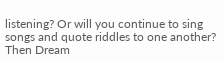listening? Or will you continue to sing songs and quote riddles to one another? Then Dream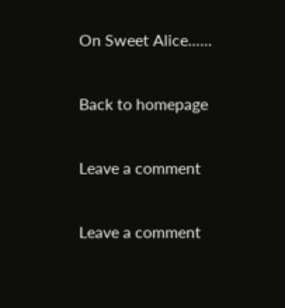On Sweet Alice......

Back to homepage

Leave a comment

Leave a comment